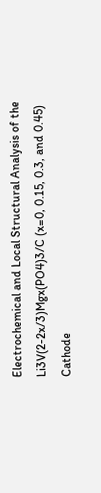Electrochemical and Local Structural Analysis of the Li3V(2-2x/3)Mgx(PO4)3/C (x=0, 0.15, 0.3, and 0.45) Cathode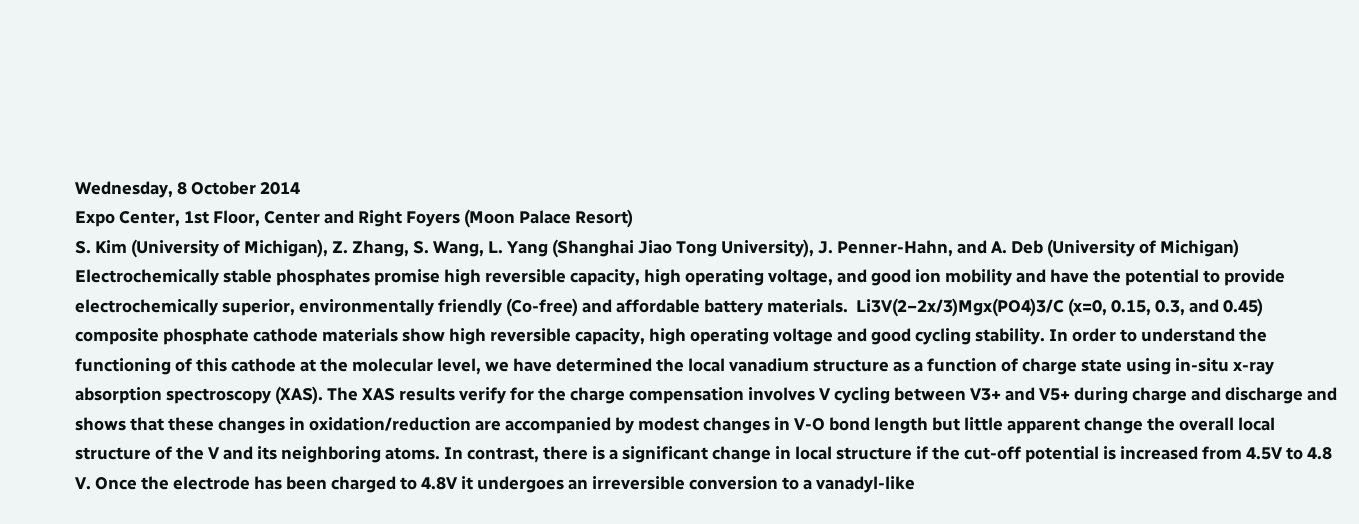Wednesday, 8 October 2014
Expo Center, 1st Floor, Center and Right Foyers (Moon Palace Resort)
S. Kim (University of Michigan), Z. Zhang, S. Wang, L. Yang (Shanghai Jiao Tong University), J. Penner-Hahn, and A. Deb (University of Michigan)
Electrochemically stable phosphates promise high reversible capacity, high operating voltage, and good ion mobility and have the potential to provide electrochemically superior, environmentally friendly (Co-free) and affordable battery materials.  Li3V(2−2x/3)Mgx(PO4)3/C (x=0, 0.15, 0.3, and 0.45) composite phosphate cathode materials show high reversible capacity, high operating voltage and good cycling stability. In order to understand the functioning of this cathode at the molecular level, we have determined the local vanadium structure as a function of charge state using in-situ x-ray absorption spectroscopy (XAS). The XAS results verify for the charge compensation involves V cycling between V3+ and V5+ during charge and discharge and shows that these changes in oxidation/reduction are accompanied by modest changes in V-O bond length but little apparent change the overall local structure of the V and its neighboring atoms. In contrast, there is a significant change in local structure if the cut-off potential is increased from 4.5V to 4.8 V. Once the electrode has been charged to 4.8V it undergoes an irreversible conversion to a vanadyl-like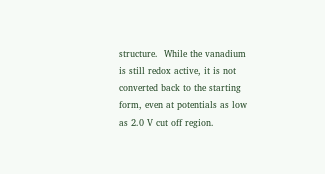structure.  While the vanadium is still redox active, it is not converted back to the starting form, even at potentials as low as 2.0 V cut off region.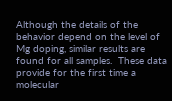Although the details of the behavior depend on the level of Mg doping, similar results are found for all samples.  These data provide for the first time a molecular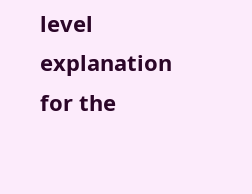level explanation for the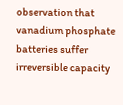observation that vanadium phosphate batteries suffer irreversible capacity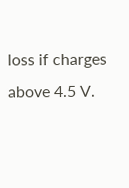loss if charges above 4.5 V.